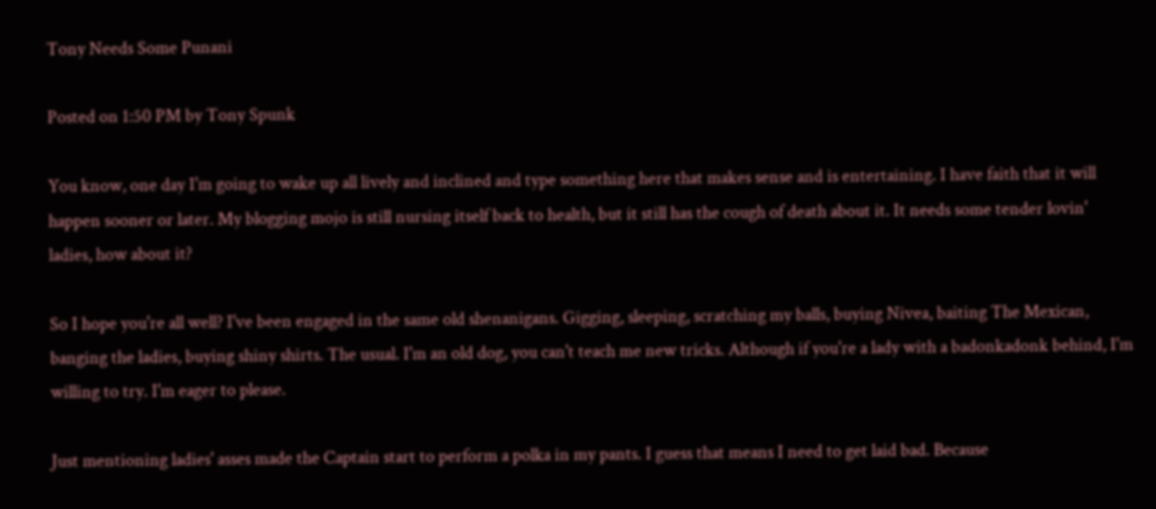Tony Needs Some Punani

Posted on 1:50 PM by Tony Spunk

You know, one day I'm going to wake up all lively and inclined and type something here that makes sense and is entertaining. I have faith that it will happen sooner or later. My blogging mojo is still nursing itself back to health, but it still has the cough of death about it. It needs some tender lovin' ladies, how about it?

So I hope you're all well? I've been engaged in the same old shenanigans. Gigging, sleeping, scratching my balls, buying Nivea, baiting The Mexican, banging the ladies, buying shiny shirts. The usual. I'm an old dog, you can't teach me new tricks. Although if you're a lady with a badonkadonk behind, I'm willing to try. I'm eager to please.

Just mentioning ladies' asses made the Captain start to perform a polka in my pants. I guess that means I need to get laid bad. Because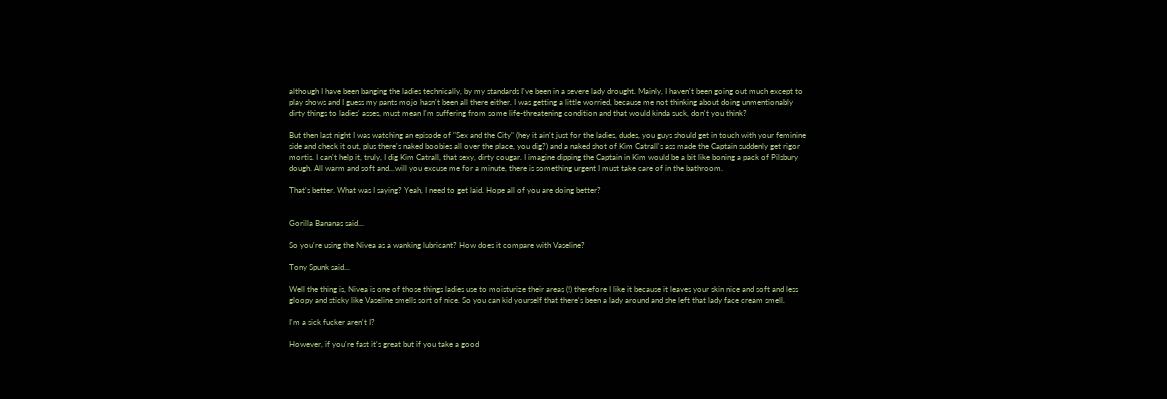although I have been banging the ladies technically, by my standards I've been in a severe lady drought. Mainly, I haven't been going out much except to play shows and I guess my pants mojo hasn't been all there either. I was getting a little worried, because me not thinking about doing unmentionably dirty things to ladies' asses, must mean I'm suffering from some life-threatening condition and that would kinda suck, don't you think?

But then last night I was watching an episode of "Sex and the City" (hey it ain't just for the ladies, dudes, you guys should get in touch with your feminine side and check it out, plus there's naked boobies all over the place, you dig?) and a naked shot of Kim Catrall's ass made the Captain suddenly get rigor mortis. I can't help it, truly, I dig Kim Catrall, that sexy, dirty cougar. I imagine dipping the Captain in Kim would be a bit like boning a pack of Pilsbury dough. All warm and soft and...will you excuse me for a minute, there is something urgent I must take care of in the bathroom.

That's better. What was I saying? Yeah, I need to get laid. Hope all of you are doing better?


Gorilla Bananas said...

So you're using the Nivea as a wanking lubricant? How does it compare with Vaseline?

Tony Spunk said...

Well the thing is, Nivea is one of those things ladies use to moisturize their areas (!) therefore I like it because it leaves your skin nice and soft and less gloopy and sticky like Vaseline smells sort of nice. So you can kid yourself that there's been a lady around and she left that lady face cream smell.

I'm a sick fucker aren't I?

However, if you're fast it's great but if you take a good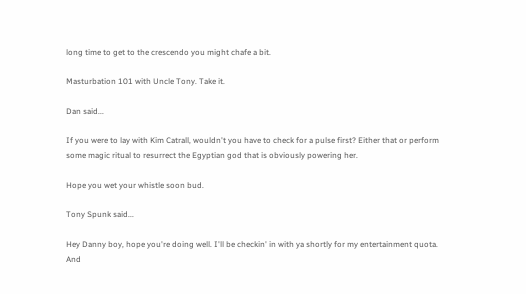long time to get to the crescendo you might chafe a bit.

Masturbation 101 with Uncle Tony. Take it.

Dan said...

If you were to lay with Kim Catrall, wouldn't you have to check for a pulse first? Either that or perform some magic ritual to resurrect the Egyptian god that is obviously powering her.

Hope you wet your whistle soon bud.

Tony Spunk said...

Hey Danny boy, hope you're doing well. I'll be checkin' in with ya shortly for my entertainment quota. And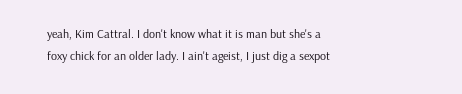yeah, Kim Cattral. I don't know what it is man but she's a foxy chick for an older lady. I ain't ageist, I just dig a sexpot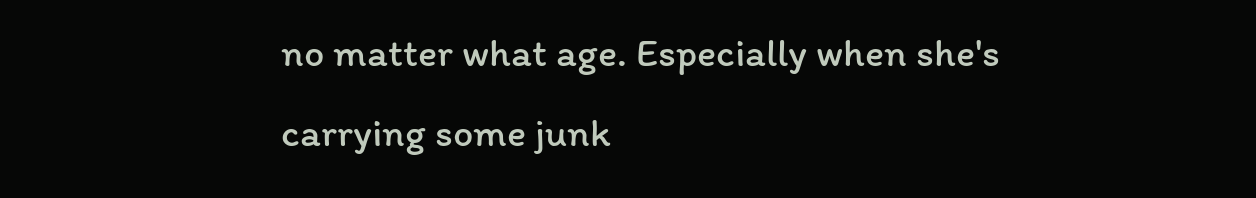no matter what age. Especially when she's carrying some junk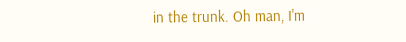in the trunk. Oh man, I'm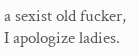a sexist old fucker, I apologize ladies.